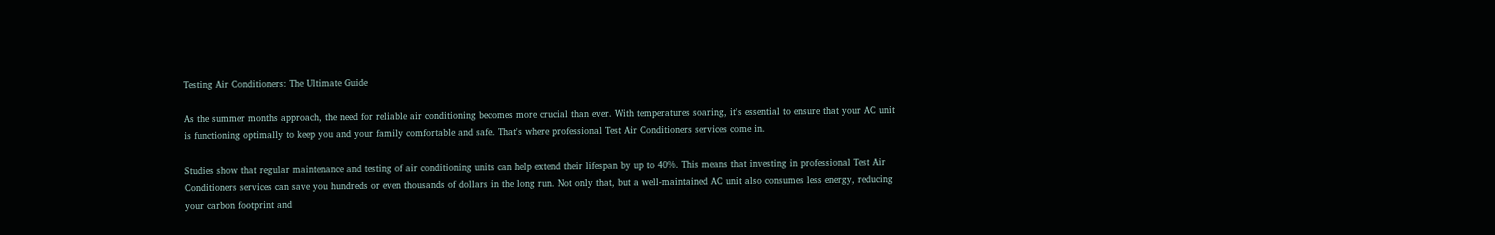Testing Air Conditioners: The Ultimate Guide

As the summer months approach, the need for reliable air conditioning becomes more crucial than ever. With temperatures soaring, it's essential to ensure that your AC unit is functioning optimally to keep you and your family comfortable and safe. That's where professional Test Air Conditioners services come in.

Studies show that regular maintenance and testing of air conditioning units can help extend their lifespan by up to 40%. This means that investing in professional Test Air Conditioners services can save you hundreds or even thousands of dollars in the long run. Not only that, but a well-maintained AC unit also consumes less energy, reducing your carbon footprint and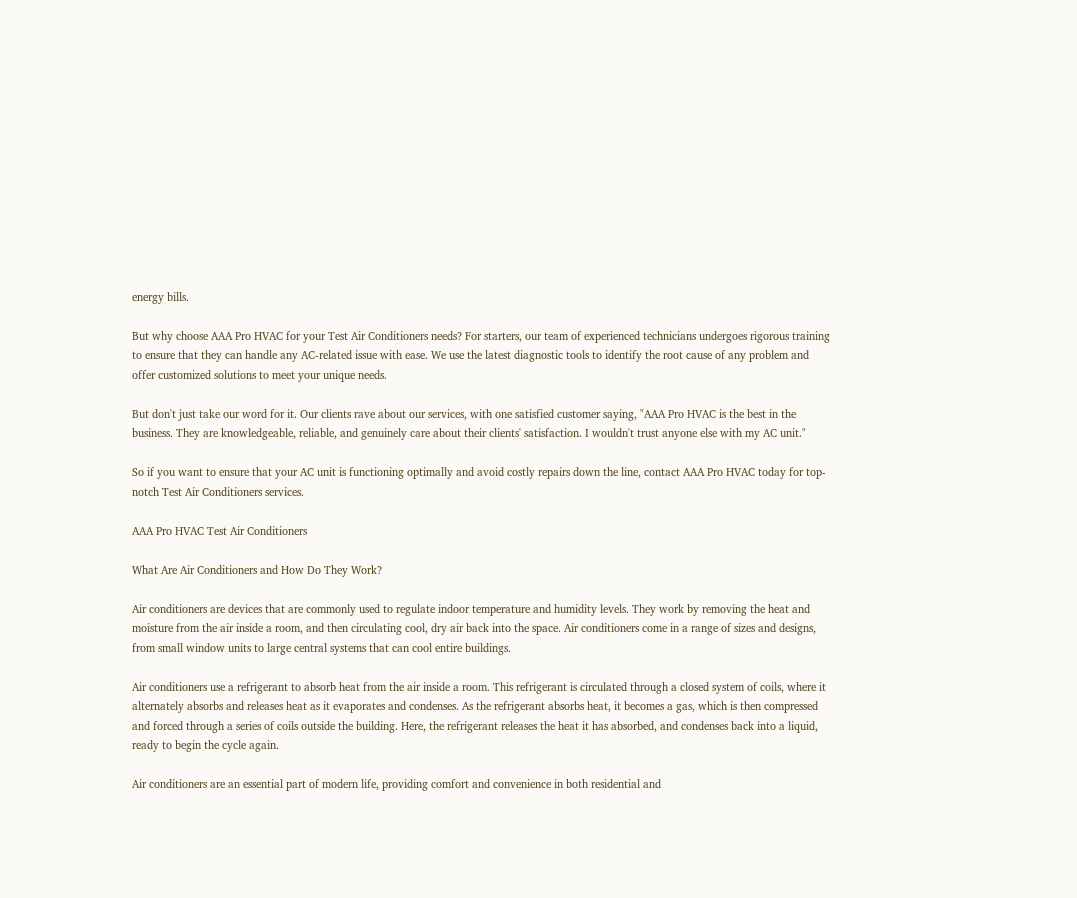energy bills.

But why choose AAA Pro HVAC for your Test Air Conditioners needs? For starters, our team of experienced technicians undergoes rigorous training to ensure that they can handle any AC-related issue with ease. We use the latest diagnostic tools to identify the root cause of any problem and offer customized solutions to meet your unique needs.

But don't just take our word for it. Our clients rave about our services, with one satisfied customer saying, "AAA Pro HVAC is the best in the business. They are knowledgeable, reliable, and genuinely care about their clients' satisfaction. I wouldn't trust anyone else with my AC unit."

So if you want to ensure that your AC unit is functioning optimally and avoid costly repairs down the line, contact AAA Pro HVAC today for top-notch Test Air Conditioners services.

AAA Pro HVAC Test Air Conditioners

What Are Air Conditioners and How Do They Work?

Air conditioners are devices that are commonly used to regulate indoor temperature and humidity levels. They work by removing the heat and moisture from the air inside a room, and then circulating cool, dry air back into the space. Air conditioners come in a range of sizes and designs, from small window units to large central systems that can cool entire buildings.

Air conditioners use a refrigerant to absorb heat from the air inside a room. This refrigerant is circulated through a closed system of coils, where it alternately absorbs and releases heat as it evaporates and condenses. As the refrigerant absorbs heat, it becomes a gas, which is then compressed and forced through a series of coils outside the building. Here, the refrigerant releases the heat it has absorbed, and condenses back into a liquid, ready to begin the cycle again.

Air conditioners are an essential part of modern life, providing comfort and convenience in both residential and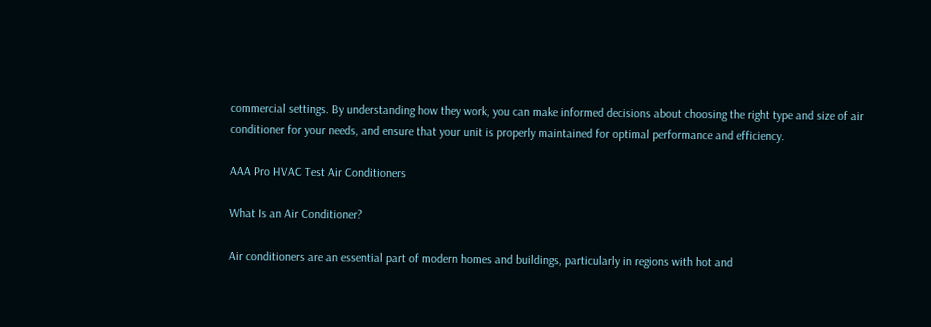commercial settings. By understanding how they work, you can make informed decisions about choosing the right type and size of air conditioner for your needs, and ensure that your unit is properly maintained for optimal performance and efficiency.

AAA Pro HVAC Test Air Conditioners

What Is an Air Conditioner?

Air conditioners are an essential part of modern homes and buildings, particularly in regions with hot and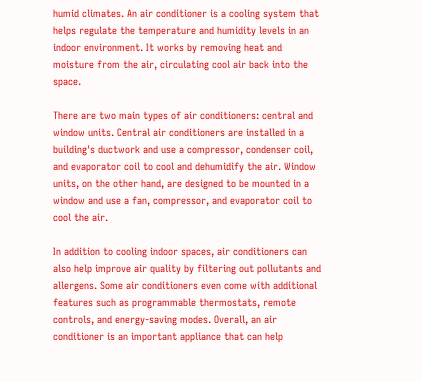humid climates. An air conditioner is a cooling system that helps regulate the temperature and humidity levels in an indoor environment. It works by removing heat and moisture from the air, circulating cool air back into the space.

There are two main types of air conditioners: central and window units. Central air conditioners are installed in a building's ductwork and use a compressor, condenser coil, and evaporator coil to cool and dehumidify the air. Window units, on the other hand, are designed to be mounted in a window and use a fan, compressor, and evaporator coil to cool the air.

In addition to cooling indoor spaces, air conditioners can also help improve air quality by filtering out pollutants and allergens. Some air conditioners even come with additional features such as programmable thermostats, remote controls, and energy-saving modes. Overall, an air conditioner is an important appliance that can help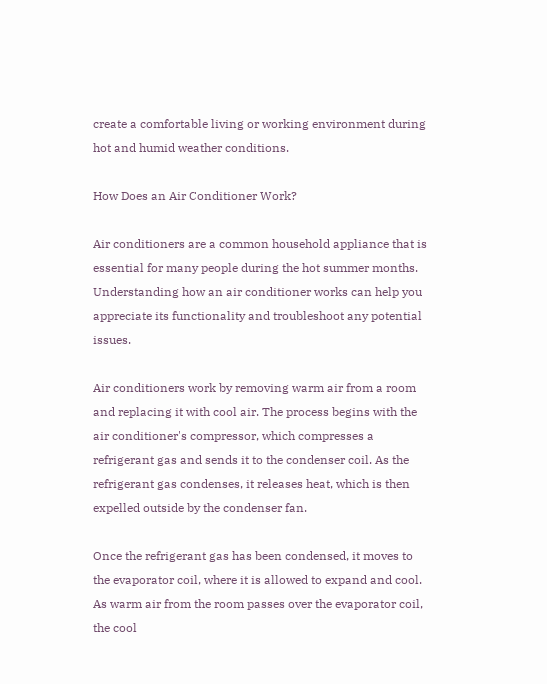create a comfortable living or working environment during hot and humid weather conditions.

How Does an Air Conditioner Work?

Air conditioners are a common household appliance that is essential for many people during the hot summer months. Understanding how an air conditioner works can help you appreciate its functionality and troubleshoot any potential issues.

Air conditioners work by removing warm air from a room and replacing it with cool air. The process begins with the air conditioner's compressor, which compresses a refrigerant gas and sends it to the condenser coil. As the refrigerant gas condenses, it releases heat, which is then expelled outside by the condenser fan.

Once the refrigerant gas has been condensed, it moves to the evaporator coil, where it is allowed to expand and cool. As warm air from the room passes over the evaporator coil, the cool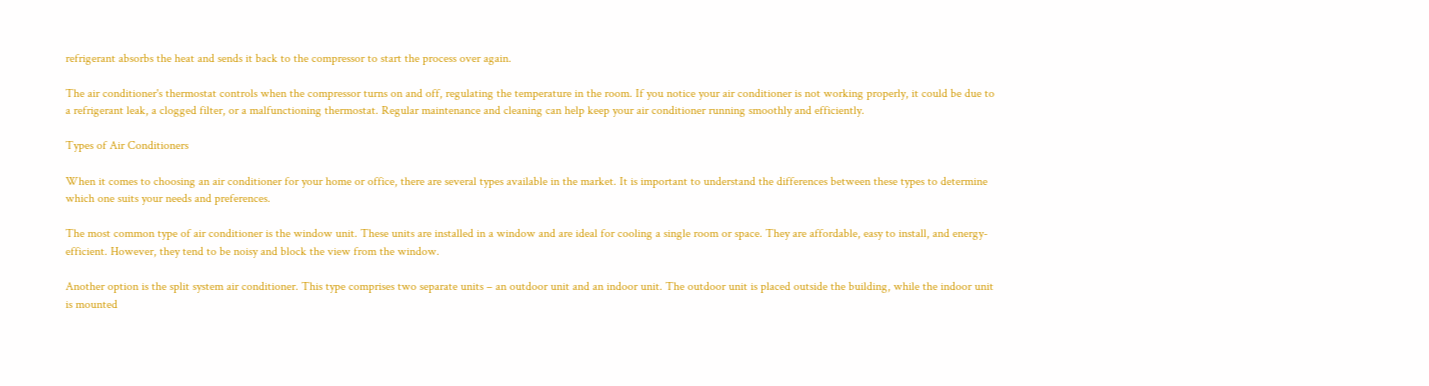refrigerant absorbs the heat and sends it back to the compressor to start the process over again.

The air conditioner's thermostat controls when the compressor turns on and off, regulating the temperature in the room. If you notice your air conditioner is not working properly, it could be due to a refrigerant leak, a clogged filter, or a malfunctioning thermostat. Regular maintenance and cleaning can help keep your air conditioner running smoothly and efficiently.

Types of Air Conditioners

When it comes to choosing an air conditioner for your home or office, there are several types available in the market. It is important to understand the differences between these types to determine which one suits your needs and preferences.

The most common type of air conditioner is the window unit. These units are installed in a window and are ideal for cooling a single room or space. They are affordable, easy to install, and energy-efficient. However, they tend to be noisy and block the view from the window.

Another option is the split system air conditioner. This type comprises two separate units – an outdoor unit and an indoor unit. The outdoor unit is placed outside the building, while the indoor unit is mounted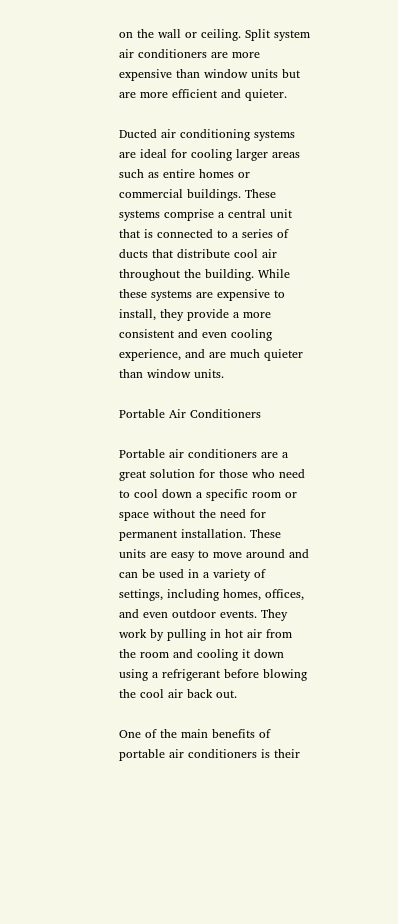on the wall or ceiling. Split system air conditioners are more expensive than window units but are more efficient and quieter.

Ducted air conditioning systems are ideal for cooling larger areas such as entire homes or commercial buildings. These systems comprise a central unit that is connected to a series of ducts that distribute cool air throughout the building. While these systems are expensive to install, they provide a more consistent and even cooling experience, and are much quieter than window units.

Portable Air Conditioners

Portable air conditioners are a great solution for those who need to cool down a specific room or space without the need for permanent installation. These units are easy to move around and can be used in a variety of settings, including homes, offices, and even outdoor events. They work by pulling in hot air from the room and cooling it down using a refrigerant before blowing the cool air back out.

One of the main benefits of portable air conditioners is their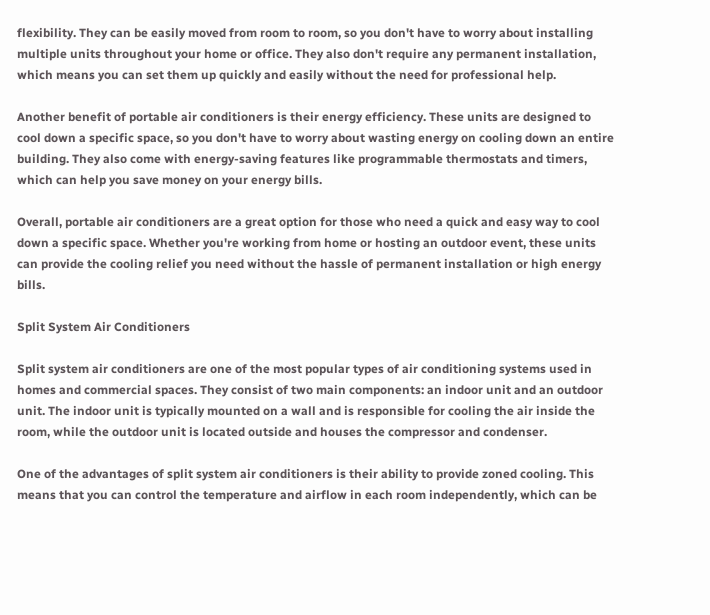flexibility. They can be easily moved from room to room, so you don't have to worry about installing multiple units throughout your home or office. They also don't require any permanent installation, which means you can set them up quickly and easily without the need for professional help.

Another benefit of portable air conditioners is their energy efficiency. These units are designed to cool down a specific space, so you don't have to worry about wasting energy on cooling down an entire building. They also come with energy-saving features like programmable thermostats and timers, which can help you save money on your energy bills.

Overall, portable air conditioners are a great option for those who need a quick and easy way to cool down a specific space. Whether you're working from home or hosting an outdoor event, these units can provide the cooling relief you need without the hassle of permanent installation or high energy bills.

Split System Air Conditioners

Split system air conditioners are one of the most popular types of air conditioning systems used in homes and commercial spaces. They consist of two main components: an indoor unit and an outdoor unit. The indoor unit is typically mounted on a wall and is responsible for cooling the air inside the room, while the outdoor unit is located outside and houses the compressor and condenser.

One of the advantages of split system air conditioners is their ability to provide zoned cooling. This means that you can control the temperature and airflow in each room independently, which can be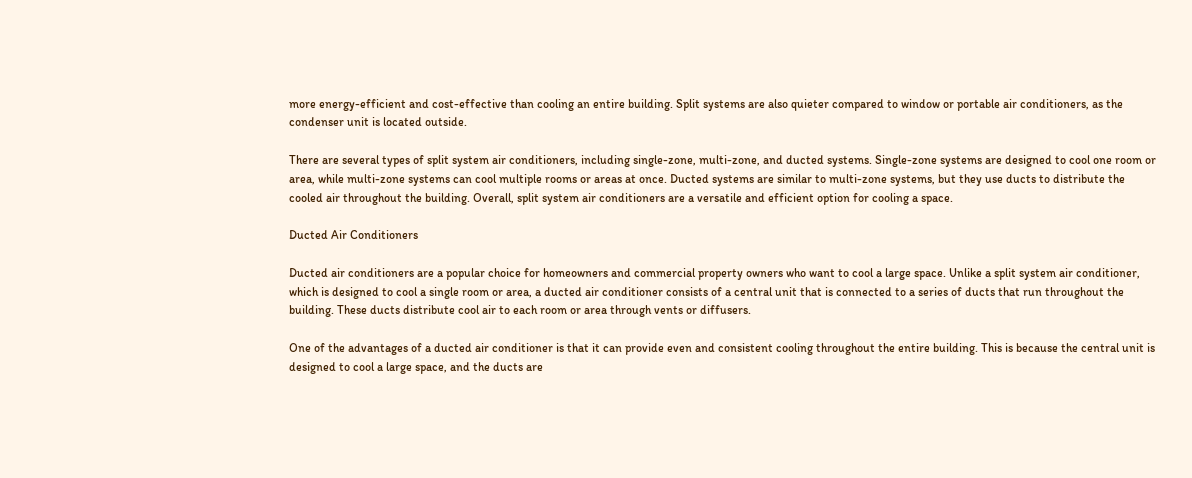more energy-efficient and cost-effective than cooling an entire building. Split systems are also quieter compared to window or portable air conditioners, as the condenser unit is located outside.

There are several types of split system air conditioners, including single-zone, multi-zone, and ducted systems. Single-zone systems are designed to cool one room or area, while multi-zone systems can cool multiple rooms or areas at once. Ducted systems are similar to multi-zone systems, but they use ducts to distribute the cooled air throughout the building. Overall, split system air conditioners are a versatile and efficient option for cooling a space.

Ducted Air Conditioners

Ducted air conditioners are a popular choice for homeowners and commercial property owners who want to cool a large space. Unlike a split system air conditioner, which is designed to cool a single room or area, a ducted air conditioner consists of a central unit that is connected to a series of ducts that run throughout the building. These ducts distribute cool air to each room or area through vents or diffusers.

One of the advantages of a ducted air conditioner is that it can provide even and consistent cooling throughout the entire building. This is because the central unit is designed to cool a large space, and the ducts are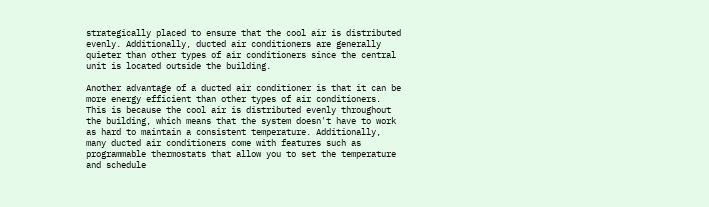strategically placed to ensure that the cool air is distributed evenly. Additionally, ducted air conditioners are generally quieter than other types of air conditioners since the central unit is located outside the building.

Another advantage of a ducted air conditioner is that it can be more energy efficient than other types of air conditioners. This is because the cool air is distributed evenly throughout the building, which means that the system doesn't have to work as hard to maintain a consistent temperature. Additionally, many ducted air conditioners come with features such as programmable thermostats that allow you to set the temperature and schedule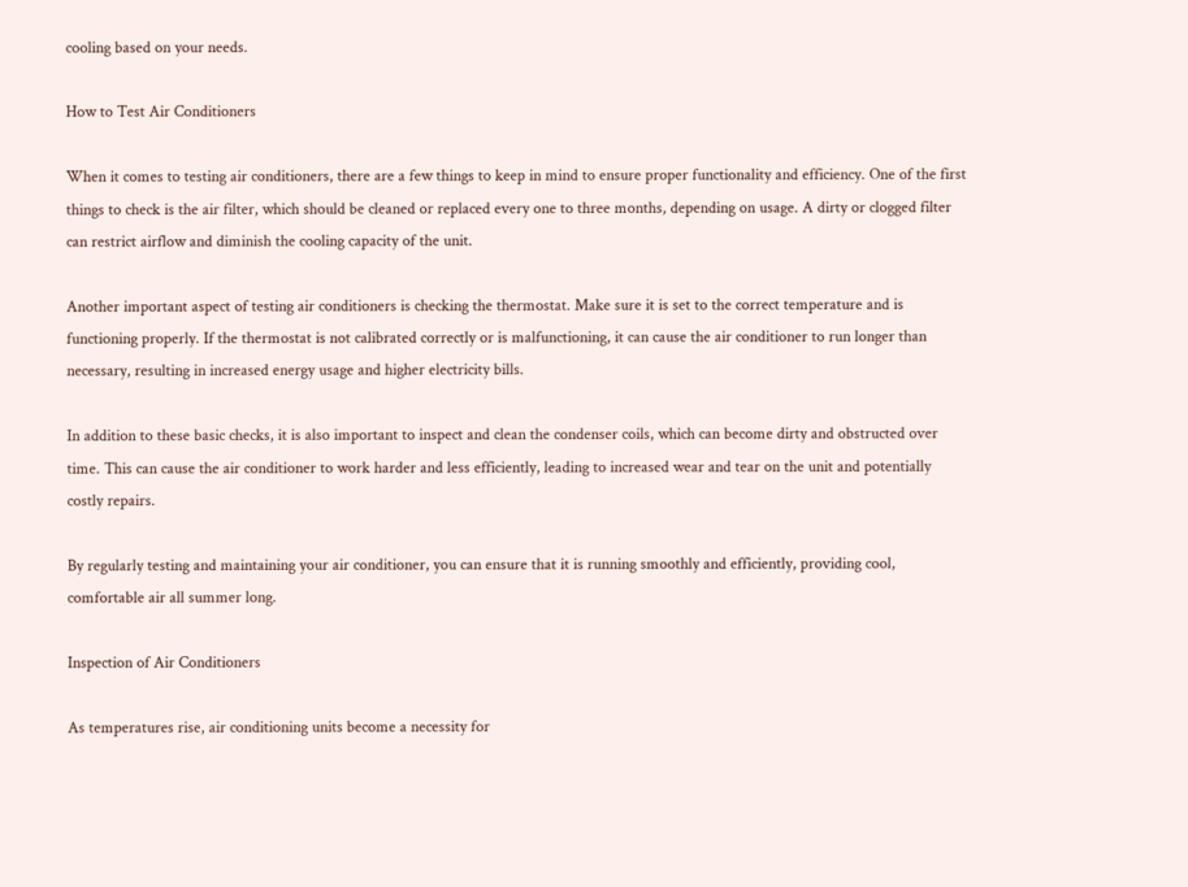cooling based on your needs.

How to Test Air Conditioners

When it comes to testing air conditioners, there are a few things to keep in mind to ensure proper functionality and efficiency. One of the first things to check is the air filter, which should be cleaned or replaced every one to three months, depending on usage. A dirty or clogged filter can restrict airflow and diminish the cooling capacity of the unit.

Another important aspect of testing air conditioners is checking the thermostat. Make sure it is set to the correct temperature and is functioning properly. If the thermostat is not calibrated correctly or is malfunctioning, it can cause the air conditioner to run longer than necessary, resulting in increased energy usage and higher electricity bills.

In addition to these basic checks, it is also important to inspect and clean the condenser coils, which can become dirty and obstructed over time. This can cause the air conditioner to work harder and less efficiently, leading to increased wear and tear on the unit and potentially costly repairs.

By regularly testing and maintaining your air conditioner, you can ensure that it is running smoothly and efficiently, providing cool, comfortable air all summer long.

Inspection of Air Conditioners

As temperatures rise, air conditioning units become a necessity for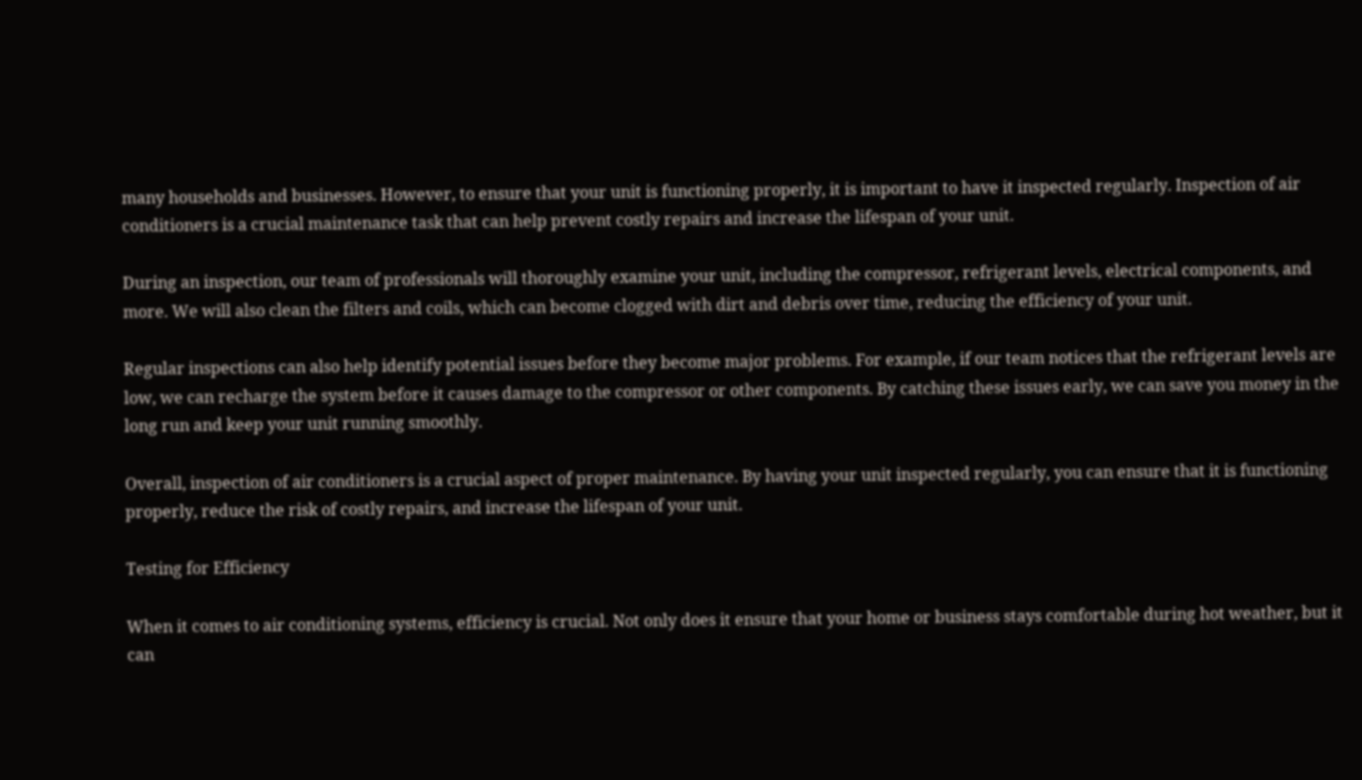many households and businesses. However, to ensure that your unit is functioning properly, it is important to have it inspected regularly. Inspection of air conditioners is a crucial maintenance task that can help prevent costly repairs and increase the lifespan of your unit.

During an inspection, our team of professionals will thoroughly examine your unit, including the compressor, refrigerant levels, electrical components, and more. We will also clean the filters and coils, which can become clogged with dirt and debris over time, reducing the efficiency of your unit.

Regular inspections can also help identify potential issues before they become major problems. For example, if our team notices that the refrigerant levels are low, we can recharge the system before it causes damage to the compressor or other components. By catching these issues early, we can save you money in the long run and keep your unit running smoothly.

Overall, inspection of air conditioners is a crucial aspect of proper maintenance. By having your unit inspected regularly, you can ensure that it is functioning properly, reduce the risk of costly repairs, and increase the lifespan of your unit.

Testing for Efficiency

When it comes to air conditioning systems, efficiency is crucial. Not only does it ensure that your home or business stays comfortable during hot weather, but it can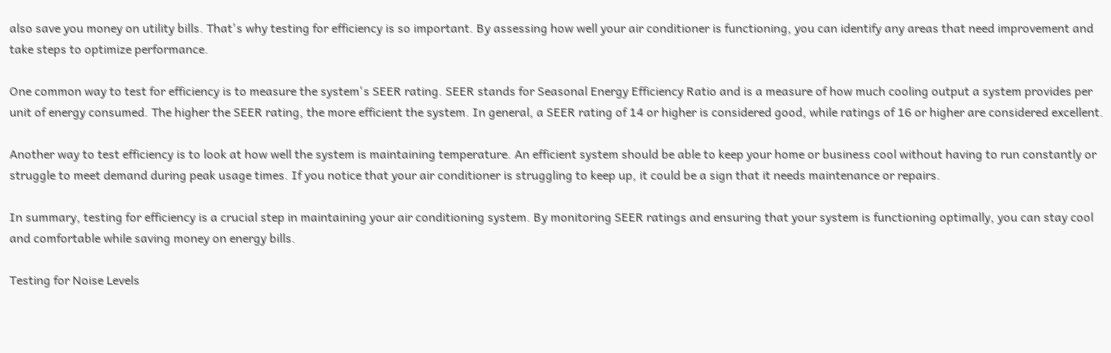also save you money on utility bills. That's why testing for efficiency is so important. By assessing how well your air conditioner is functioning, you can identify any areas that need improvement and take steps to optimize performance.

One common way to test for efficiency is to measure the system's SEER rating. SEER stands for Seasonal Energy Efficiency Ratio and is a measure of how much cooling output a system provides per unit of energy consumed. The higher the SEER rating, the more efficient the system. In general, a SEER rating of 14 or higher is considered good, while ratings of 16 or higher are considered excellent.

Another way to test efficiency is to look at how well the system is maintaining temperature. An efficient system should be able to keep your home or business cool without having to run constantly or struggle to meet demand during peak usage times. If you notice that your air conditioner is struggling to keep up, it could be a sign that it needs maintenance or repairs.

In summary, testing for efficiency is a crucial step in maintaining your air conditioning system. By monitoring SEER ratings and ensuring that your system is functioning optimally, you can stay cool and comfortable while saving money on energy bills.

Testing for Noise Levels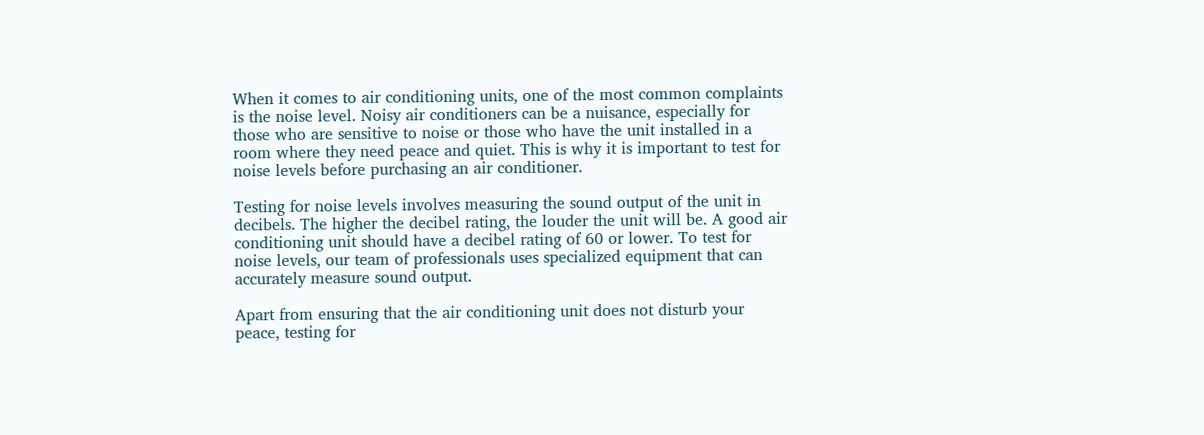When it comes to air conditioning units, one of the most common complaints is the noise level. Noisy air conditioners can be a nuisance, especially for those who are sensitive to noise or those who have the unit installed in a room where they need peace and quiet. This is why it is important to test for noise levels before purchasing an air conditioner.

Testing for noise levels involves measuring the sound output of the unit in decibels. The higher the decibel rating, the louder the unit will be. A good air conditioning unit should have a decibel rating of 60 or lower. To test for noise levels, our team of professionals uses specialized equipment that can accurately measure sound output.

Apart from ensuring that the air conditioning unit does not disturb your peace, testing for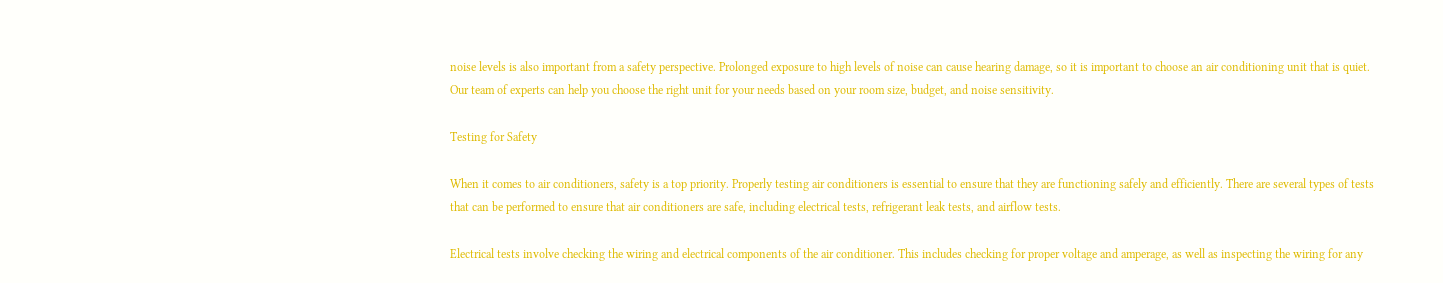noise levels is also important from a safety perspective. Prolonged exposure to high levels of noise can cause hearing damage, so it is important to choose an air conditioning unit that is quiet. Our team of experts can help you choose the right unit for your needs based on your room size, budget, and noise sensitivity.

Testing for Safety

When it comes to air conditioners, safety is a top priority. Properly testing air conditioners is essential to ensure that they are functioning safely and efficiently. There are several types of tests that can be performed to ensure that air conditioners are safe, including electrical tests, refrigerant leak tests, and airflow tests.

Electrical tests involve checking the wiring and electrical components of the air conditioner. This includes checking for proper voltage and amperage, as well as inspecting the wiring for any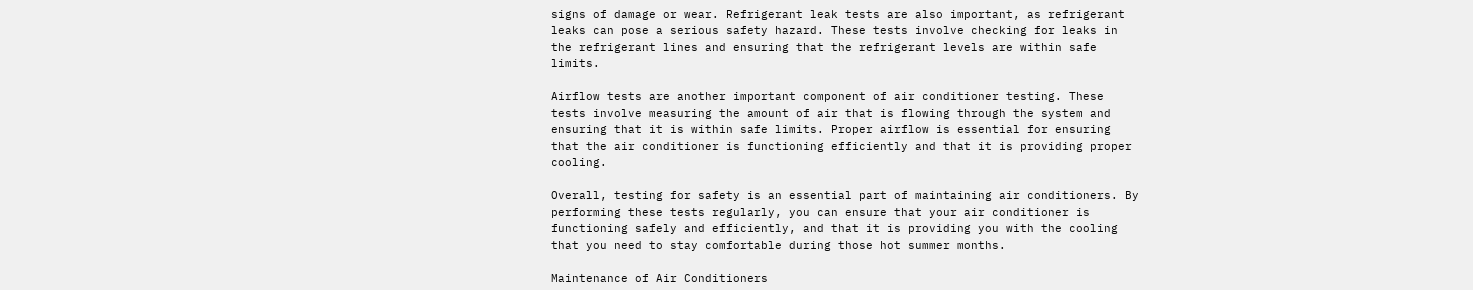signs of damage or wear. Refrigerant leak tests are also important, as refrigerant leaks can pose a serious safety hazard. These tests involve checking for leaks in the refrigerant lines and ensuring that the refrigerant levels are within safe limits.

Airflow tests are another important component of air conditioner testing. These tests involve measuring the amount of air that is flowing through the system and ensuring that it is within safe limits. Proper airflow is essential for ensuring that the air conditioner is functioning efficiently and that it is providing proper cooling.

Overall, testing for safety is an essential part of maintaining air conditioners. By performing these tests regularly, you can ensure that your air conditioner is functioning safely and efficiently, and that it is providing you with the cooling that you need to stay comfortable during those hot summer months.

Maintenance of Air Conditioners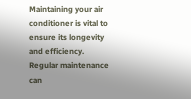Maintaining your air conditioner is vital to ensure its longevity and efficiency. Regular maintenance can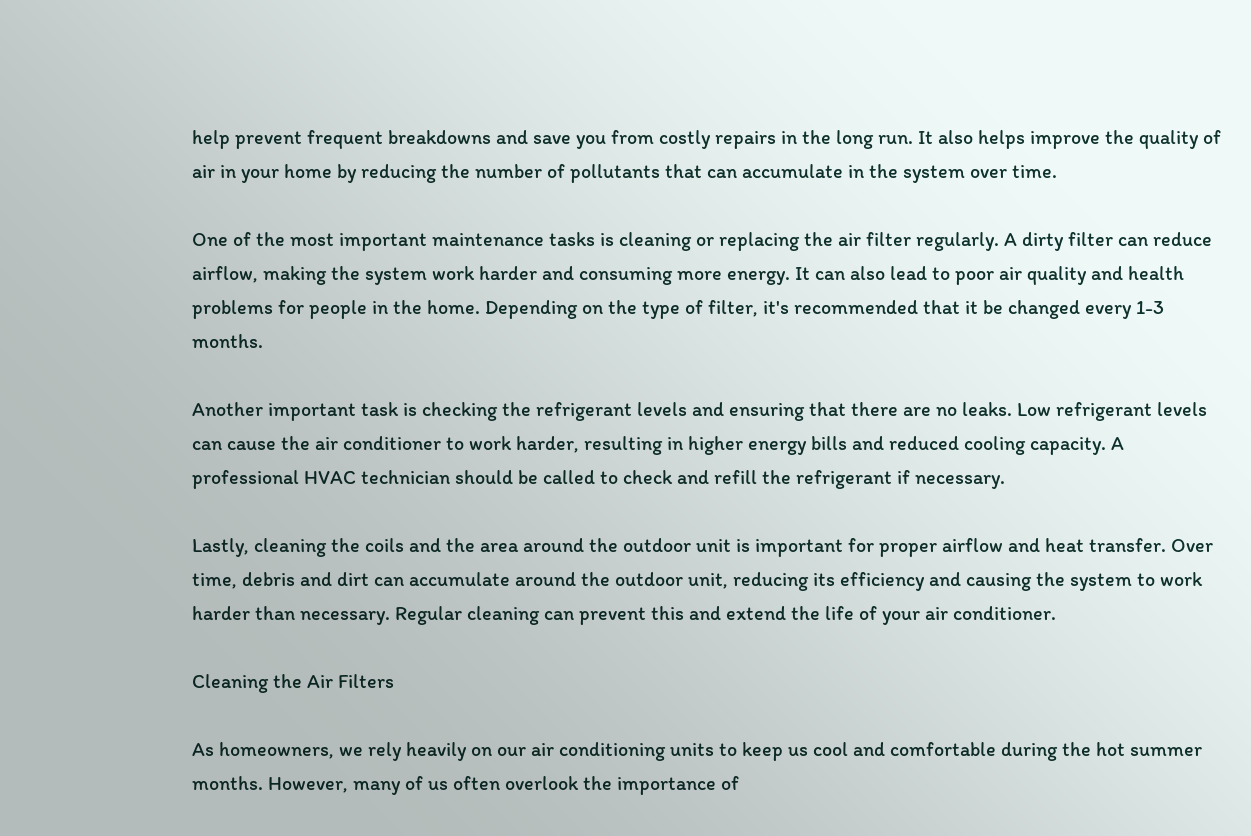help prevent frequent breakdowns and save you from costly repairs in the long run. It also helps improve the quality of air in your home by reducing the number of pollutants that can accumulate in the system over time.

One of the most important maintenance tasks is cleaning or replacing the air filter regularly. A dirty filter can reduce airflow, making the system work harder and consuming more energy. It can also lead to poor air quality and health problems for people in the home. Depending on the type of filter, it's recommended that it be changed every 1-3 months.

Another important task is checking the refrigerant levels and ensuring that there are no leaks. Low refrigerant levels can cause the air conditioner to work harder, resulting in higher energy bills and reduced cooling capacity. A professional HVAC technician should be called to check and refill the refrigerant if necessary.

Lastly, cleaning the coils and the area around the outdoor unit is important for proper airflow and heat transfer. Over time, debris and dirt can accumulate around the outdoor unit, reducing its efficiency and causing the system to work harder than necessary. Regular cleaning can prevent this and extend the life of your air conditioner.

Cleaning the Air Filters

As homeowners, we rely heavily on our air conditioning units to keep us cool and comfortable during the hot summer months. However, many of us often overlook the importance of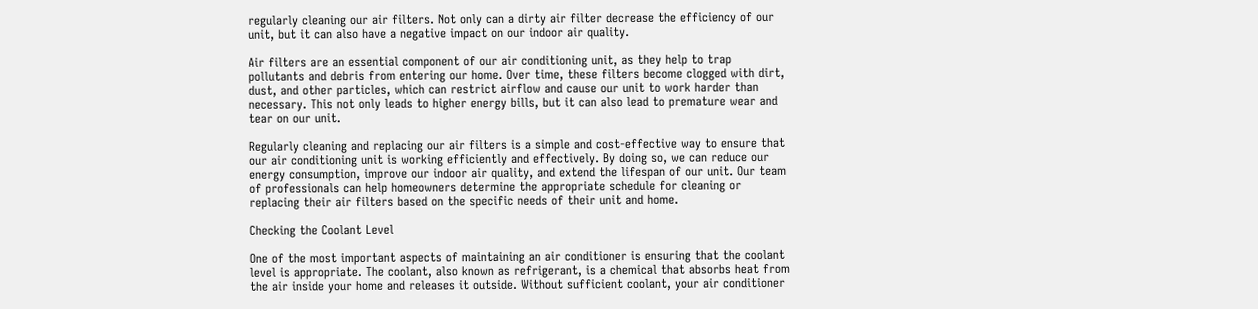regularly cleaning our air filters. Not only can a dirty air filter decrease the efficiency of our unit, but it can also have a negative impact on our indoor air quality.

Air filters are an essential component of our air conditioning unit, as they help to trap pollutants and debris from entering our home. Over time, these filters become clogged with dirt, dust, and other particles, which can restrict airflow and cause our unit to work harder than necessary. This not only leads to higher energy bills, but it can also lead to premature wear and tear on our unit.

Regularly cleaning and replacing our air filters is a simple and cost-effective way to ensure that our air conditioning unit is working efficiently and effectively. By doing so, we can reduce our energy consumption, improve our indoor air quality, and extend the lifespan of our unit. Our team of professionals can help homeowners determine the appropriate schedule for cleaning or replacing their air filters based on the specific needs of their unit and home.

Checking the Coolant Level

One of the most important aspects of maintaining an air conditioner is ensuring that the coolant level is appropriate. The coolant, also known as refrigerant, is a chemical that absorbs heat from the air inside your home and releases it outside. Without sufficient coolant, your air conditioner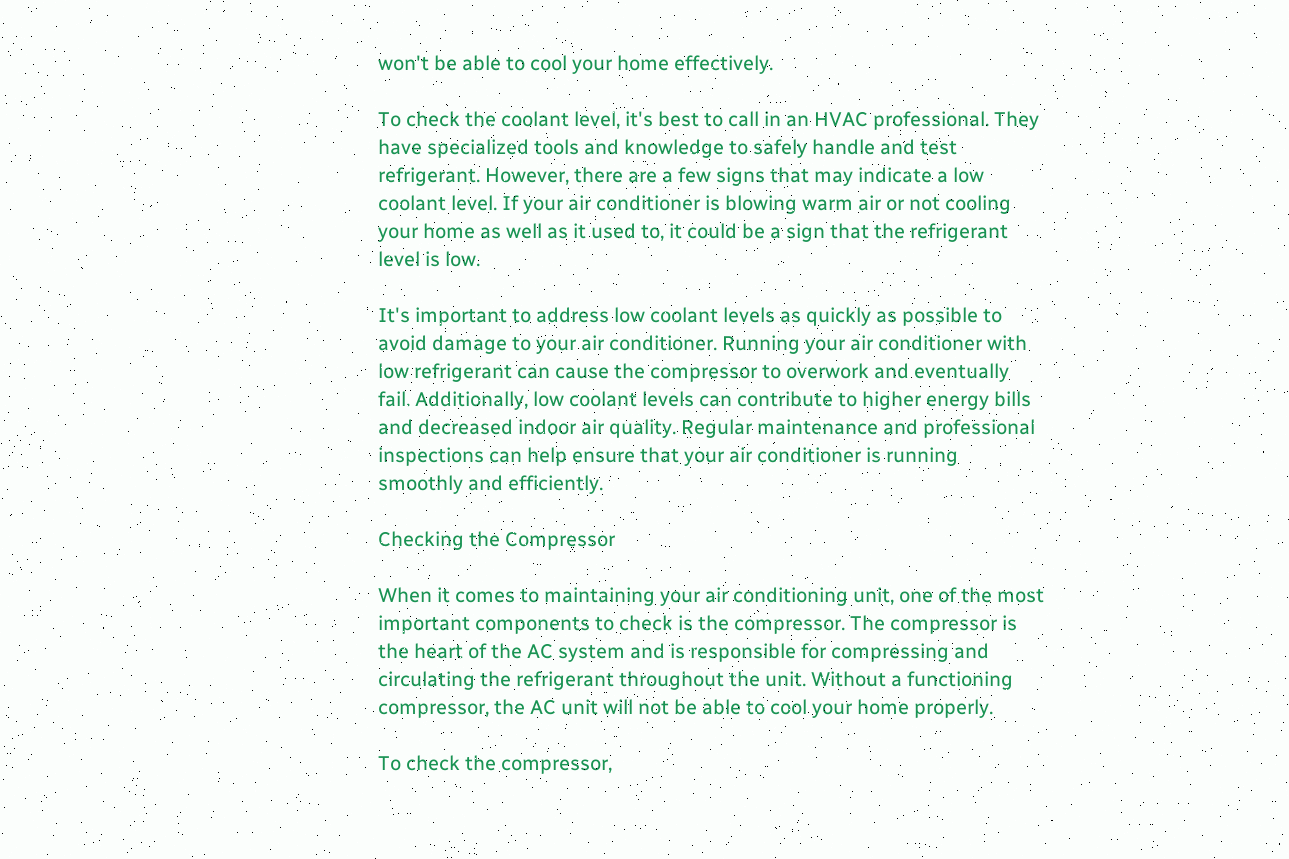won't be able to cool your home effectively.

To check the coolant level, it's best to call in an HVAC professional. They have specialized tools and knowledge to safely handle and test refrigerant. However, there are a few signs that may indicate a low coolant level. If your air conditioner is blowing warm air or not cooling your home as well as it used to, it could be a sign that the refrigerant level is low.

It's important to address low coolant levels as quickly as possible to avoid damage to your air conditioner. Running your air conditioner with low refrigerant can cause the compressor to overwork and eventually fail. Additionally, low coolant levels can contribute to higher energy bills and decreased indoor air quality. Regular maintenance and professional inspections can help ensure that your air conditioner is running smoothly and efficiently.

Checking the Compressor

When it comes to maintaining your air conditioning unit, one of the most important components to check is the compressor. The compressor is the heart of the AC system and is responsible for compressing and circulating the refrigerant throughout the unit. Without a functioning compressor, the AC unit will not be able to cool your home properly.

To check the compressor,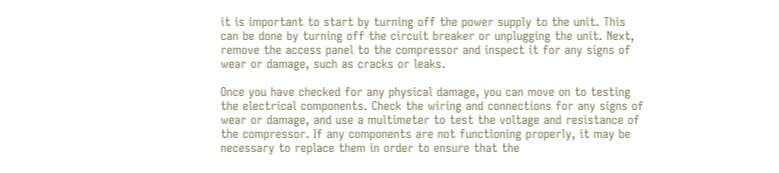it is important to start by turning off the power supply to the unit. This can be done by turning off the circuit breaker or unplugging the unit. Next, remove the access panel to the compressor and inspect it for any signs of wear or damage, such as cracks or leaks.

Once you have checked for any physical damage, you can move on to testing the electrical components. Check the wiring and connections for any signs of wear or damage, and use a multimeter to test the voltage and resistance of the compressor. If any components are not functioning properly, it may be necessary to replace them in order to ensure that the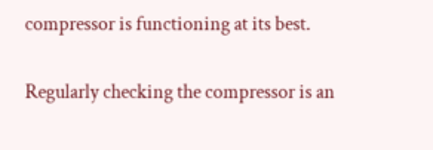compressor is functioning at its best.

Regularly checking the compressor is an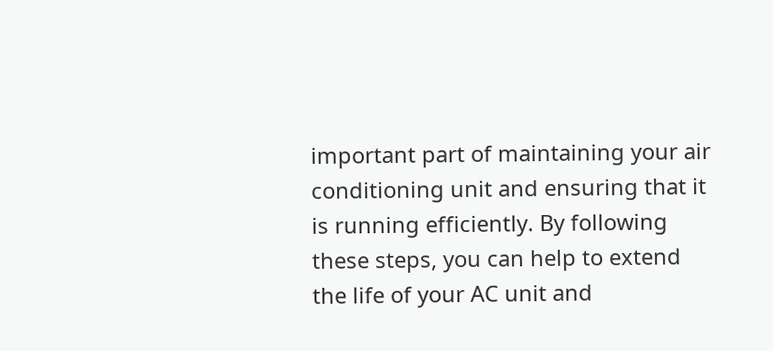important part of maintaining your air conditioning unit and ensuring that it is running efficiently. By following these steps, you can help to extend the life of your AC unit and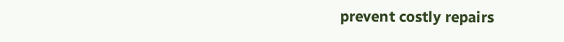prevent costly repairs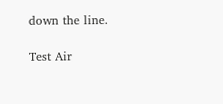down the line.

Test Air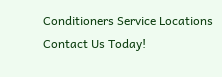Conditioners Service Locations
Contact Us Today!